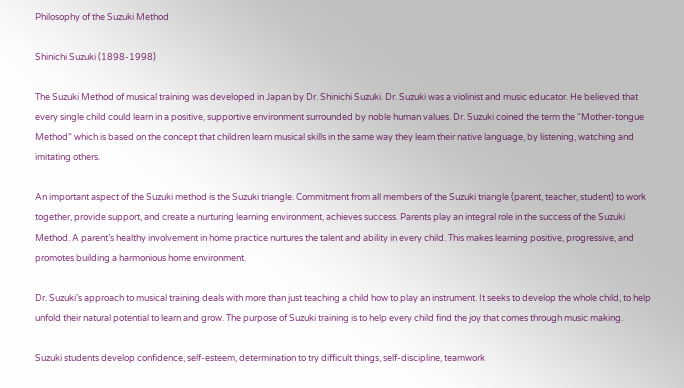Philosophy of the Suzuki Method

Shinichi Suzuki (1898-1998)

The Suzuki Method of musical training was developed in Japan by Dr. Shinichi Suzuki. Dr. Suzuki was a violinist and music educator. He believed that every single child could learn in a positive, supportive environment surrounded by noble human values. Dr. Suzuki coined the term the “Mother-tongue Method” which is based on the concept that children learn musical skills in the same way they learn their native language, by listening, watching and imitating others.

An important aspect of the Suzuki method is the Suzuki triangle. Commitment from all members of the Suzuki triangle (parent, teacher, student) to work together, provide support, and create a nurturing learning environment, achieves success. Parents play an integral role in the success of the Suzuki Method. A parent’s healthy involvement in home practice nurtures the talent and ability in every child. This makes learning positive, progressive, and promotes building a harmonious home environment.

Dr. Suzuki’s approach to musical training deals with more than just teaching a child how to play an instrument. It seeks to develop the whole child, to help unfold their natural potential to learn and grow. The purpose of Suzuki training is to help every child find the joy that comes through music making.

Suzuki students develop confidence, self-esteem, determination to try difficult things, self-discipline, teamwork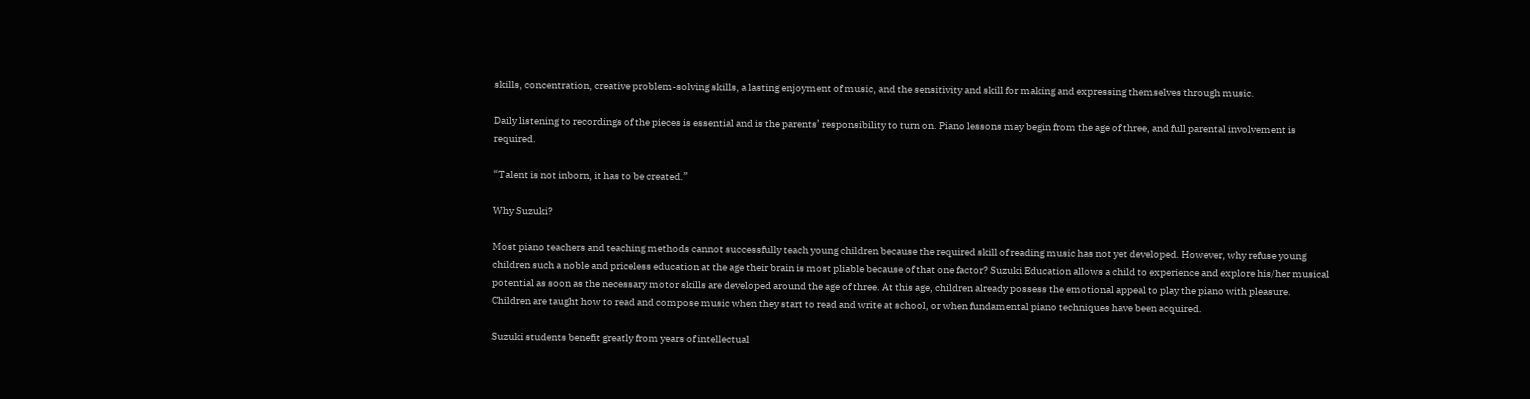skills, concentration, creative problem-solving skills, a lasting enjoyment of music, and the sensitivity and skill for making and expressing themselves through music.

Daily listening to recordings of the pieces is essential and is the parents’ responsibility to turn on. Piano lessons may begin from the age of three, and full parental involvement is required.

“Talent is not inborn, it has to be created.”

Why Suzuki?

Most piano teachers and teaching methods cannot successfully teach young children because the required skill of reading music has not yet developed. However, why refuse young children such a noble and priceless education at the age their brain is most pliable because of that one factor? Suzuki Education allows a child to experience and explore his/her musical potential as soon as the necessary motor skills are developed around the age of three. At this age, children already possess the emotional appeal to play the piano with pleasure. Children are taught how to read and compose music when they start to read and write at school, or when fundamental piano techniques have been acquired.

Suzuki students benefit greatly from years of intellectual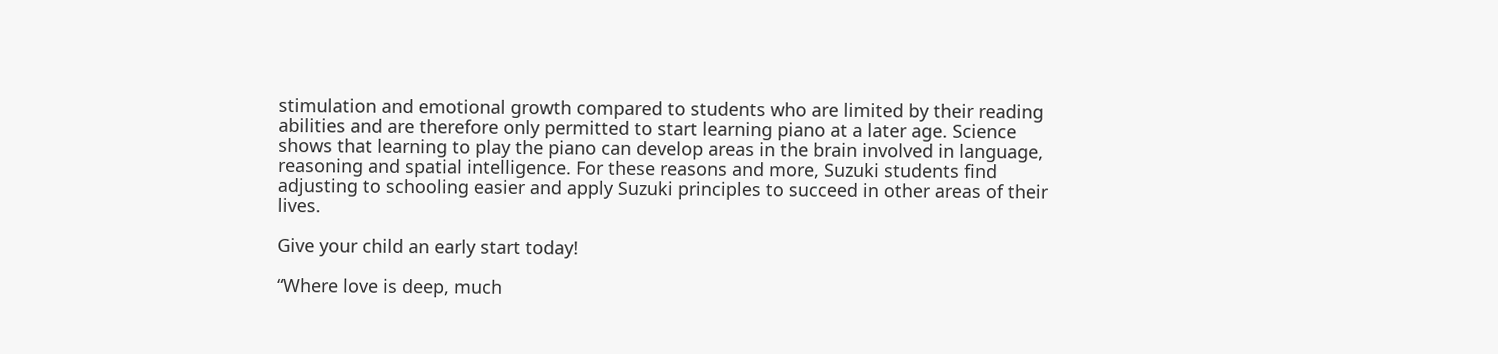stimulation and emotional growth compared to students who are limited by their reading abilities and are therefore only permitted to start learning piano at a later age. Science shows that learning to play the piano can develop areas in the brain involved in language, reasoning and spatial intelligence. For these reasons and more, Suzuki students find adjusting to schooling easier and apply Suzuki principles to succeed in other areas of their lives.

Give your child an early start today!

“Where love is deep, much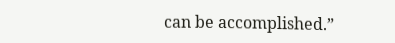can be accomplished.”